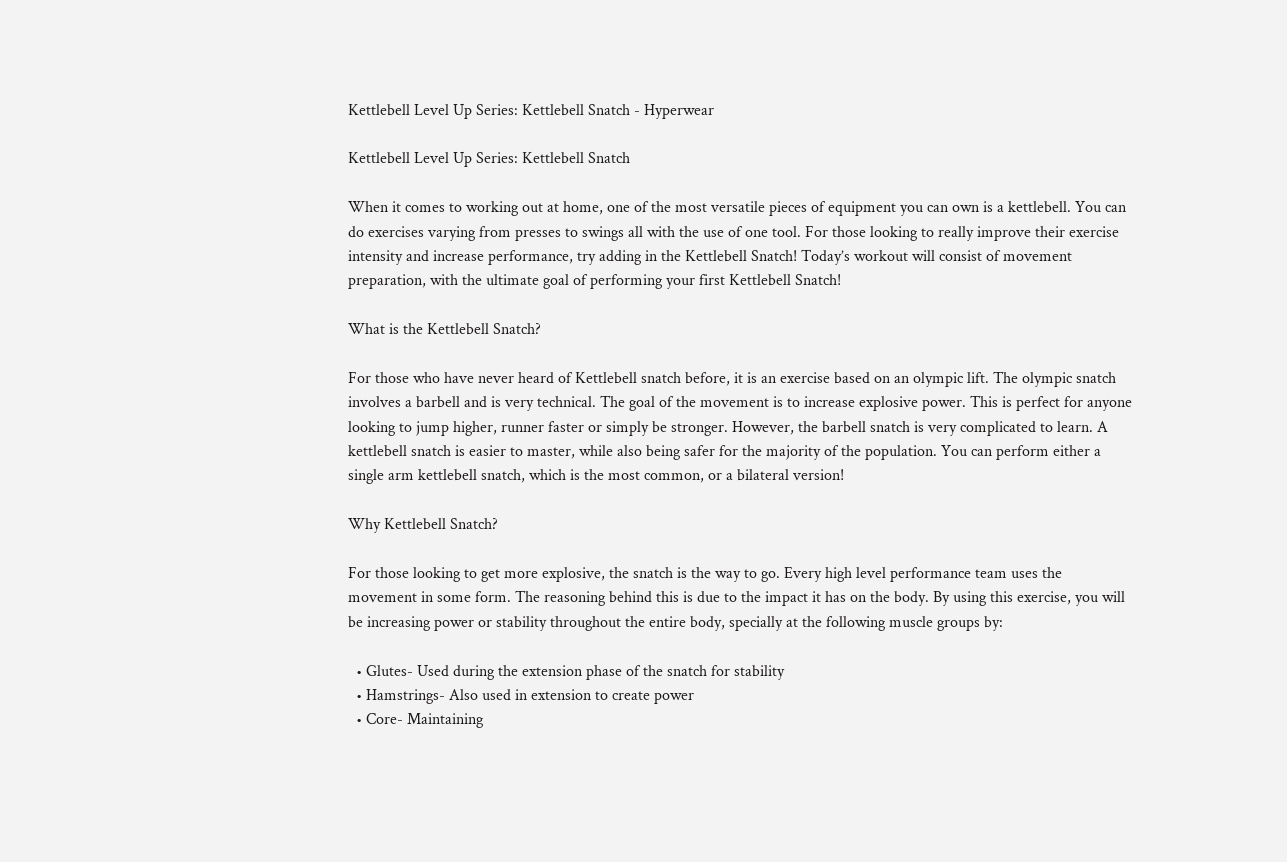Kettlebell Level Up Series: Kettlebell Snatch - Hyperwear

Kettlebell Level Up Series: Kettlebell Snatch

When it comes to working out at home, one of the most versatile pieces of equipment you can own is a kettlebell. You can do exercises varying from presses to swings all with the use of one tool. For those looking to really improve their exercise intensity and increase performance, try adding in the Kettlebell Snatch! Today’s workout will consist of movement preparation, with the ultimate goal of performing your first Kettlebell Snatch!

What is the Kettlebell Snatch?

For those who have never heard of Kettlebell snatch before, it is an exercise based on an olympic lift. The olympic snatch involves a barbell and is very technical. The goal of the movement is to increase explosive power. This is perfect for anyone looking to jump higher, runner faster or simply be stronger. However, the barbell snatch is very complicated to learn. A kettlebell snatch is easier to master, while also being safer for the majority of the population. You can perform either a single arm kettlebell snatch, which is the most common, or a bilateral version!

Why Kettlebell Snatch?

For those looking to get more explosive, the snatch is the way to go. Every high level performance team uses the movement in some form. The reasoning behind this is due to the impact it has on the body. By using this exercise, you will be increasing power or stability throughout the entire body, specially at the following muscle groups by:

  • Glutes- Used during the extension phase of the snatch for stability
  • Hamstrings- Also used in extension to create power
  • Core- Maintaining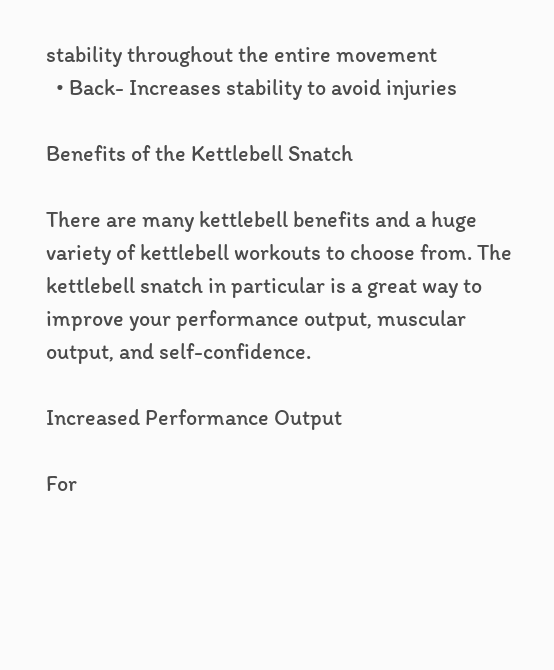stability throughout the entire movement
  • Back- Increases stability to avoid injuries

Benefits of the Kettlebell Snatch

There are many kettlebell benefits and a huge variety of kettlebell workouts to choose from. The kettlebell snatch in particular is a great way to improve your performance output, muscular output, and self-confidence.

Increased Performance Output

For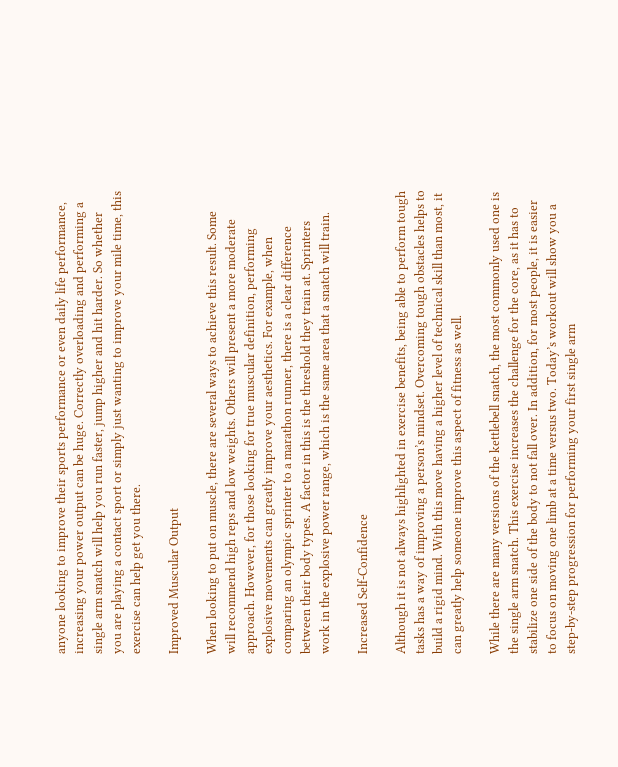anyone looking to improve their sports performance or even daily life performance, increasing your power output can be huge. Correctly overloading and performing a single arm snatch will help you run faster, jump higher and hit harder. So whether you are playing a contact sport or simply just wanting to improve your mile time, this exercise can help get you there.

Improved Muscular Output

When looking to put on muscle, there are several ways to achieve this result. Some will recommend high reps and low weights. Others will present a more moderate approach. However, for those looking for true muscular definition, performing explosive movements can greatly improve your aesthetics. For example, when comparing an olympic sprinter to a marathon runner, there is a clear difference between their body types. A factor in this is the threshold they train at. Sprinters work in the explosive power range, which is the same area that a snatch will train.

Increased Self-Confidence

Although it is not always highlighted in exercise benefits, being able to perform tough tasks has a way of improving a person’s mindset. Overcoming tough obstacles helps to build a rigid mind. With this move having a higher level of technical skill than most, it can greatly help someone improve this aspect of fitness as well.

While there are many versions of the kettlebell snatch, the most commonly used one is the single arm snatch. This exercise increases the challenge for the core, as it has to stabilize one side of the body to not fall over. In addition, for most people, it is easier to focus on moving one limb at a time versus two. Today’s workout will show you a step-by-step progression for performing your first single arm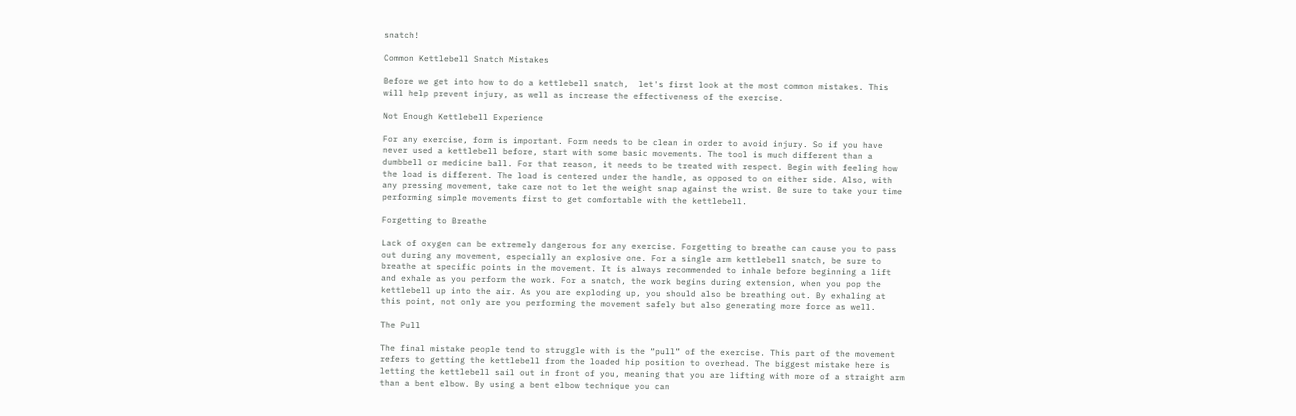snatch!

Common Kettlebell Snatch Mistakes

Before we get into how to do a kettlebell snatch,  let's first look at the most common mistakes. This will help prevent injury, as well as increase the effectiveness of the exercise.

Not Enough Kettlebell Experience

For any exercise, form is important. Form needs to be clean in order to avoid injury. So if you have never used a kettlebell before, start with some basic movements. The tool is much different than a dumbbell or medicine ball. For that reason, it needs to be treated with respect. Begin with feeling how the load is different. The load is centered under the handle, as opposed to on either side. Also, with any pressing movement, take care not to let the weight snap against the wrist. Be sure to take your time performing simple movements first to get comfortable with the kettlebell.

Forgetting to Breathe

Lack of oxygen can be extremely dangerous for any exercise. Forgetting to breathe can cause you to pass out during any movement, especially an explosive one. For a single arm kettlebell snatch, be sure to breathe at specific points in the movement. It is always recommended to inhale before beginning a lift and exhale as you perform the work. For a snatch, the work begins during extension, when you pop the kettlebell up into the air. As you are exploding up, you should also be breathing out. By exhaling at this point, not only are you performing the movement safely but also generating more force as well.

The Pull

The final mistake people tend to struggle with is the “pull” of the exercise. This part of the movement refers to getting the kettlebell from the loaded hip position to overhead. The biggest mistake here is letting the kettlebell sail out in front of you, meaning that you are lifting with more of a straight arm than a bent elbow. By using a bent elbow technique you can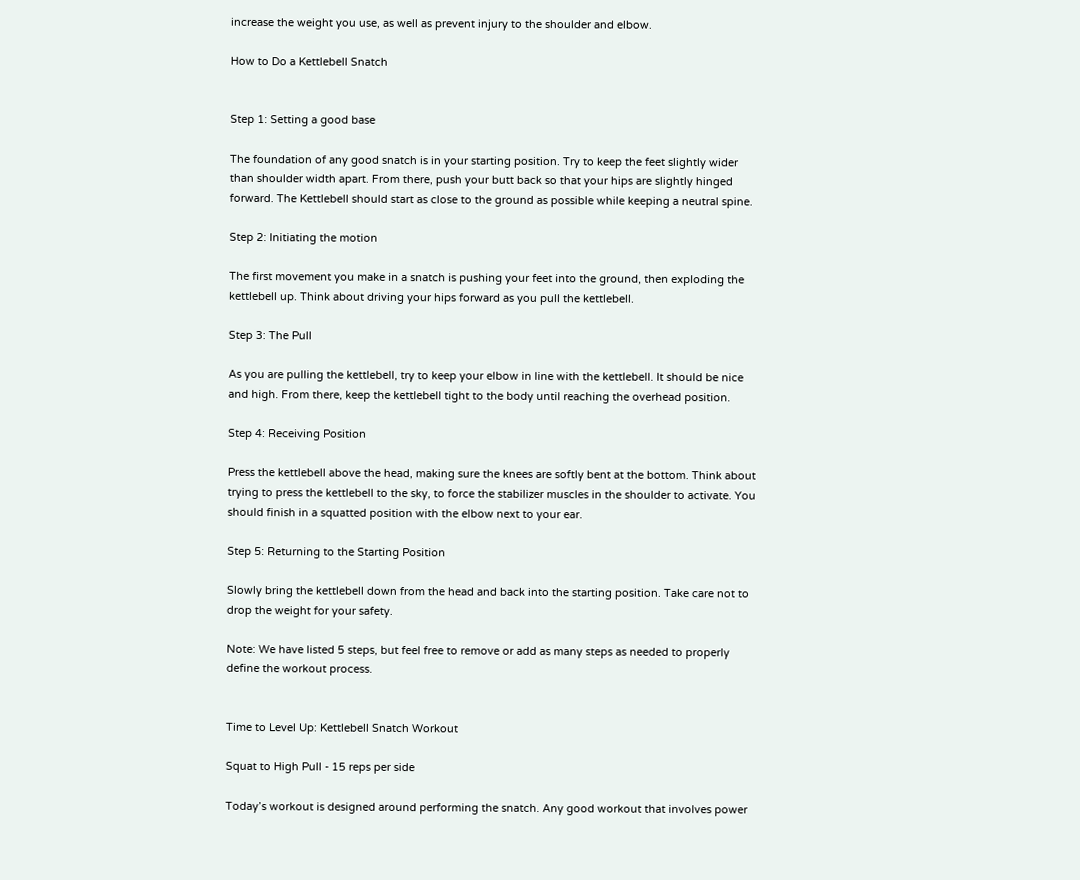increase the weight you use, as well as prevent injury to the shoulder and elbow.

How to Do a Kettlebell Snatch


Step 1: Setting a good base

The foundation of any good snatch is in your starting position. Try to keep the feet slightly wider than shoulder width apart. From there, push your butt back so that your hips are slightly hinged forward. The Kettlebell should start as close to the ground as possible while keeping a neutral spine.

Step 2: Initiating the motion

The first movement you make in a snatch is pushing your feet into the ground, then exploding the kettlebell up. Think about driving your hips forward as you pull the kettlebell.

Step 3: The Pull

As you are pulling the kettlebell, try to keep your elbow in line with the kettlebell. It should be nice and high. From there, keep the kettlebell tight to the body until reaching the overhead position.

Step 4: Receiving Position

Press the kettlebell above the head, making sure the knees are softly bent at the bottom. Think about trying to press the kettlebell to the sky, to force the stabilizer muscles in the shoulder to activate. You should finish in a squatted position with the elbow next to your ear.

Step 5: Returning to the Starting Position

Slowly bring the kettlebell down from the head and back into the starting position. Take care not to drop the weight for your safety.

Note: We have listed 5 steps, but feel free to remove or add as many steps as needed to properly define the workout process.


Time to Level Up: Kettlebell Snatch Workout

Squat to High Pull - 15 reps per side

Today’s workout is designed around performing the snatch. Any good workout that involves power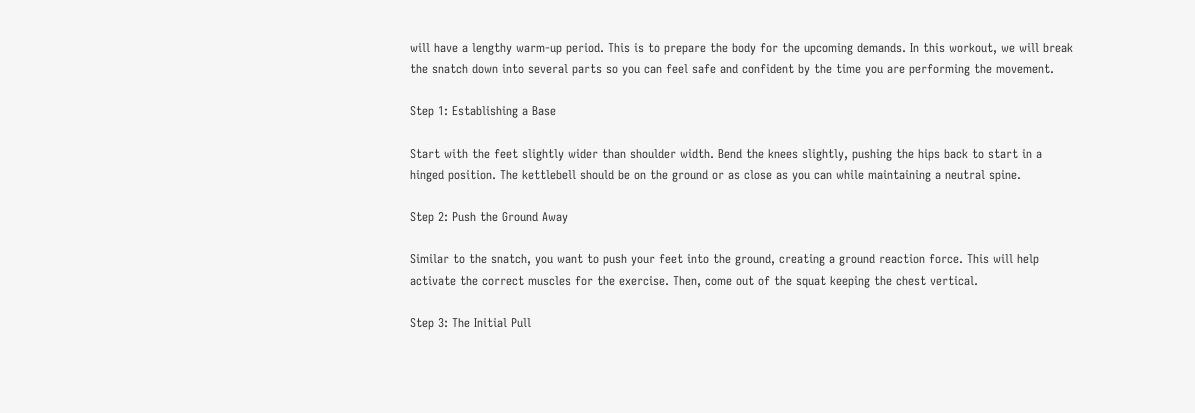will have a lengthy warm-up period. This is to prepare the body for the upcoming demands. In this workout, we will break the snatch down into several parts so you can feel safe and confident by the time you are performing the movement.

Step 1: Establishing a Base

Start with the feet slightly wider than shoulder width. Bend the knees slightly, pushing the hips back to start in a hinged position. The kettlebell should be on the ground or as close as you can while maintaining a neutral spine.

Step 2: Push the Ground Away

Similar to the snatch, you want to push your feet into the ground, creating a ground reaction force. This will help activate the correct muscles for the exercise. Then, come out of the squat keeping the chest vertical.

Step 3: The Initial Pull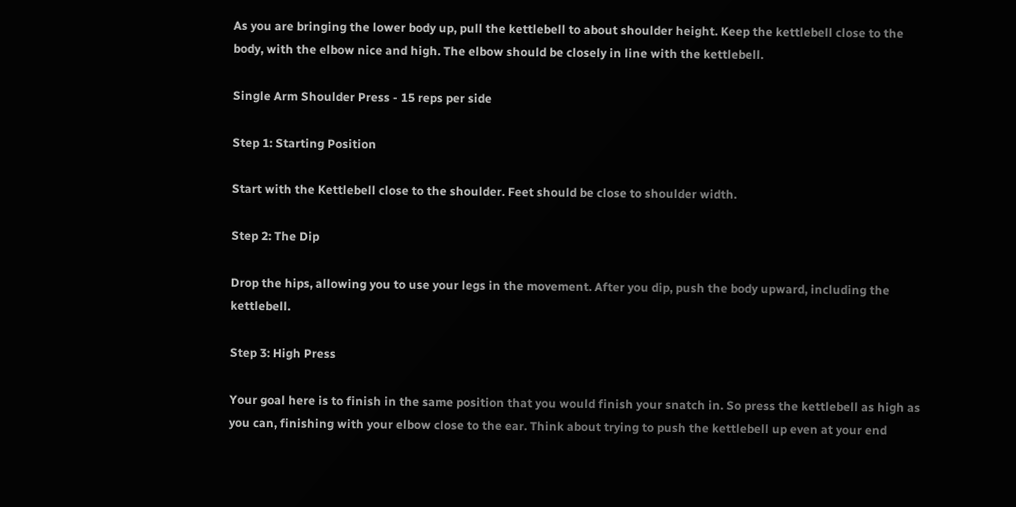As you are bringing the lower body up, pull the kettlebell to about shoulder height. Keep the kettlebell close to the body, with the elbow nice and high. The elbow should be closely in line with the kettlebell.

Single Arm Shoulder Press - 15 reps per side

Step 1: Starting Position

Start with the Kettlebell close to the shoulder. Feet should be close to shoulder width.

Step 2: The Dip

Drop the hips, allowing you to use your legs in the movement. After you dip, push the body upward, including the kettlebell.

Step 3: High Press

Your goal here is to finish in the same position that you would finish your snatch in. So press the kettlebell as high as you can, finishing with your elbow close to the ear. Think about trying to push the kettlebell up even at your end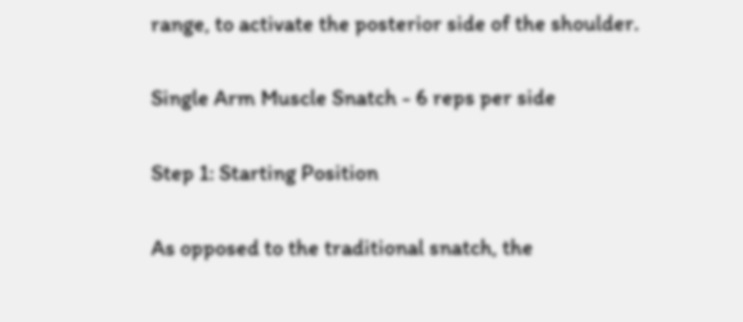range, to activate the posterior side of the shoulder.

Single Arm Muscle Snatch - 6 reps per side

Step 1: Starting Position

As opposed to the traditional snatch, the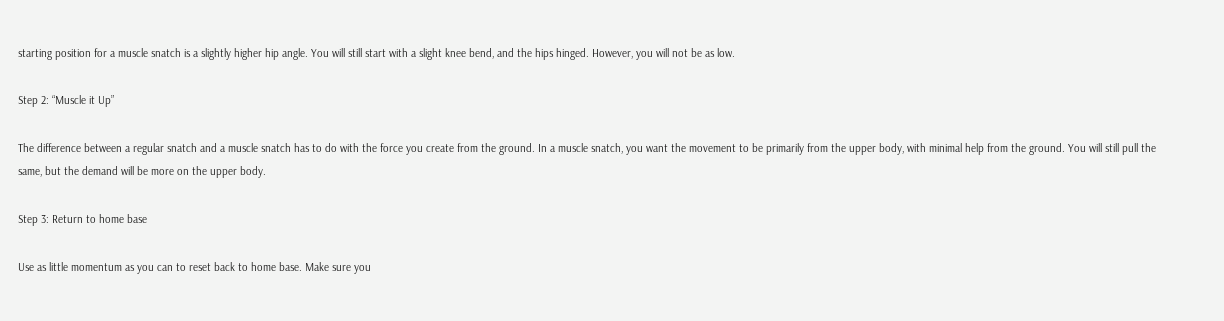starting position for a muscle snatch is a slightly higher hip angle. You will still start with a slight knee bend, and the hips hinged. However, you will not be as low.

Step 2: “Muscle it Up”

The difference between a regular snatch and a muscle snatch has to do with the force you create from the ground. In a muscle snatch, you want the movement to be primarily from the upper body, with minimal help from the ground. You will still pull the same, but the demand will be more on the upper body.

Step 3: Return to home base

Use as little momentum as you can to reset back to home base. Make sure you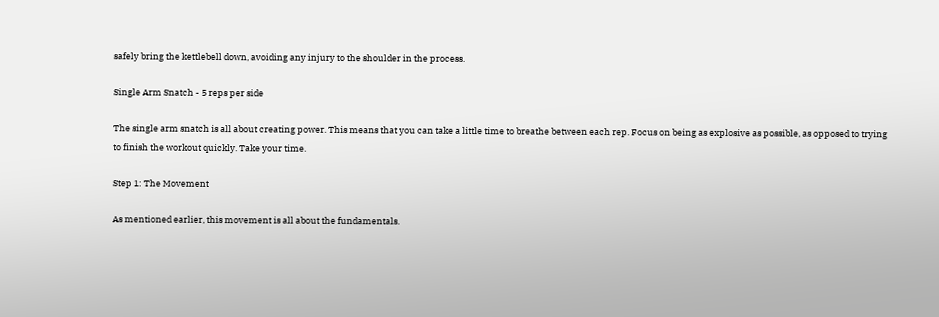safely bring the kettlebell down, avoiding any injury to the shoulder in the process.

Single Arm Snatch - 5 reps per side

The single arm snatch is all about creating power. This means that you can take a little time to breathe between each rep. Focus on being as explosive as possible, as opposed to trying to finish the workout quickly. Take your time.

Step 1: The Movement

As mentioned earlier, this movement is all about the fundamentals.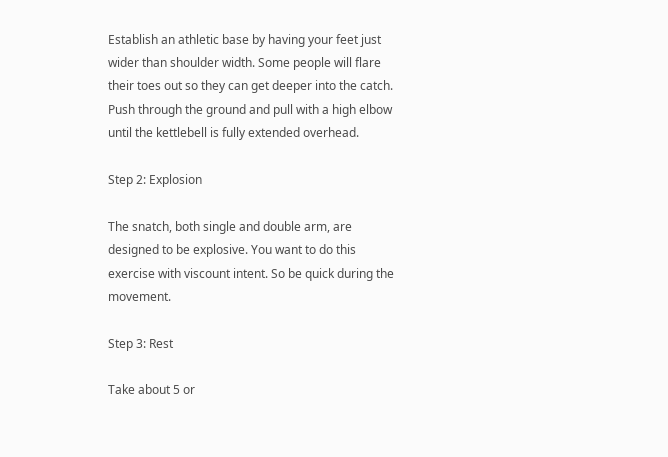Establish an athletic base by having your feet just wider than shoulder width. Some people will flare their toes out so they can get deeper into the catch. Push through the ground and pull with a high elbow until the kettlebell is fully extended overhead.

Step 2: Explosion

The snatch, both single and double arm, are designed to be explosive. You want to do this exercise with viscount intent. So be quick during the movement.

Step 3: Rest

Take about 5 or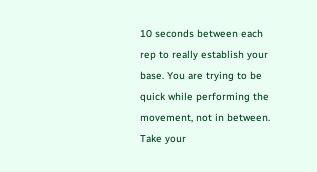10 seconds between each rep to really establish your base. You are trying to be quick while performing the movement, not in between. Take your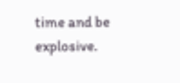time and be explosive.